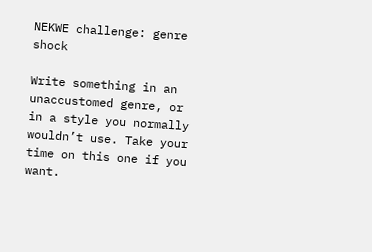NEKWE challenge: genre shock

Write something in an unaccustomed genre, or in a style you normally wouldn’t use. Take your time on this one if you want.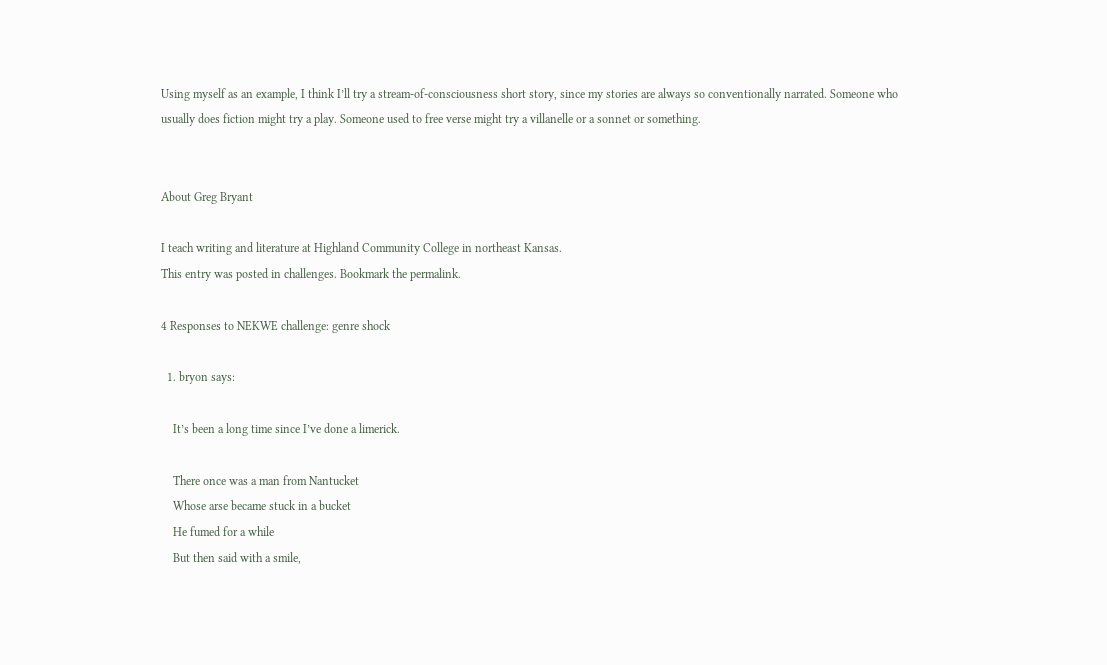Using myself as an example, I think I’ll try a stream-of-consciousness short story, since my stories are always so conventionally narrated. Someone who usually does fiction might try a play. Someone used to free verse might try a villanelle or a sonnet or something.


About Greg Bryant

I teach writing and literature at Highland Community College in northeast Kansas.
This entry was posted in challenges. Bookmark the permalink.

4 Responses to NEKWE challenge: genre shock

  1. bryon says:

    It’s been a long time since I’ve done a limerick.

    There once was a man from Nantucket
    Whose arse became stuck in a bucket
    He fumed for a while
    But then said with a smile,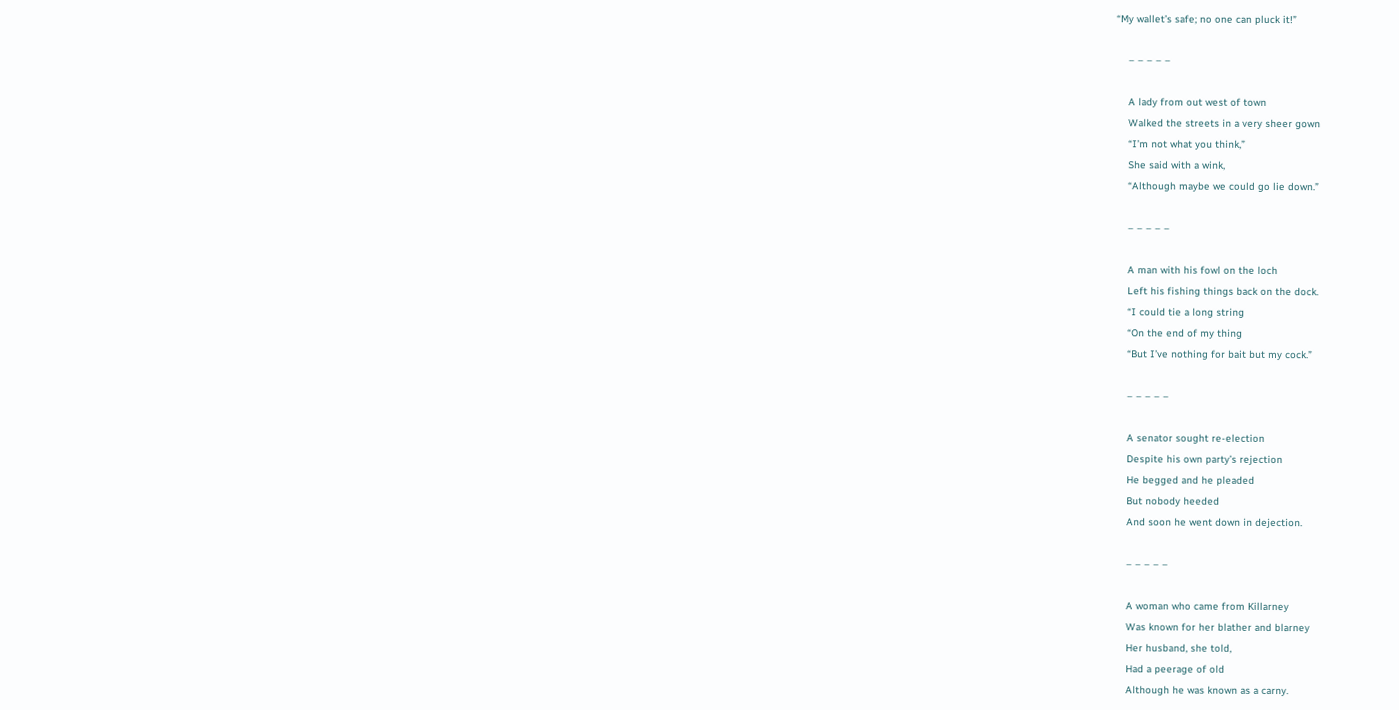“My wallet’s safe; no one can pluck it!”

    – – – – –

    A lady from out west of town
    Walked the streets in a very sheer gown
    “I’m not what you think,”
    She said with a wink,
    “Although maybe we could go lie down.”

    – – – – –

    A man with his fowl on the loch
    Left his fishing things back on the dock.
    “I could tie a long string
    “On the end of my thing
    “But I’ve nothing for bait but my cock.”

    – – – – –

    A senator sought re-election
    Despite his own party’s rejection
    He begged and he pleaded
    But nobody heeded
    And soon he went down in dejection.

    – – – – –

    A woman who came from Killarney
    Was known for her blather and blarney
    Her husband, she told,
    Had a peerage of old
    Although he was known as a carny.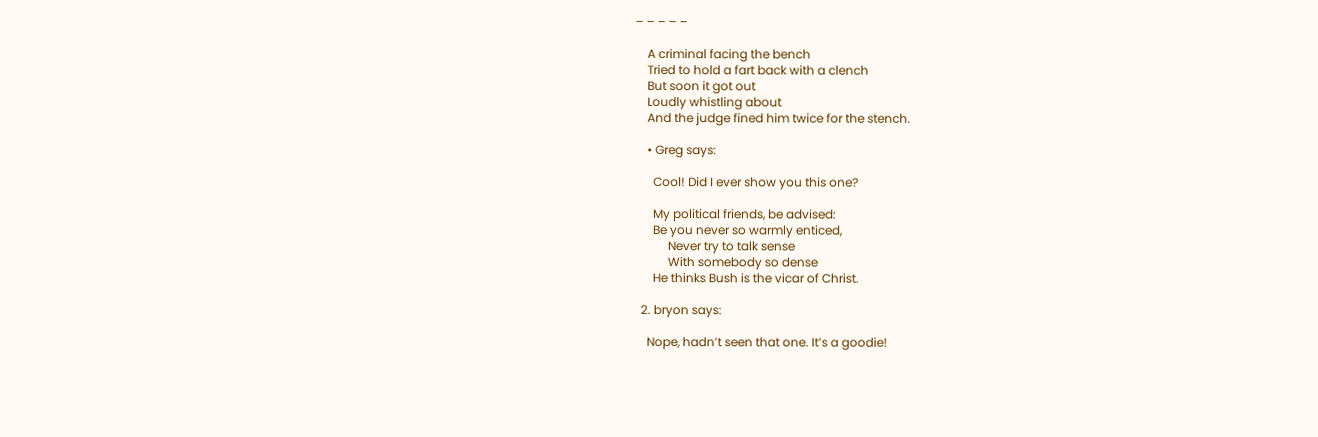– – – – –

    A criminal facing the bench
    Tried to hold a fart back with a clench
    But soon it got out
    Loudly whistling about
    And the judge fined him twice for the stench.

    • Greg says:

      Cool! Did I ever show you this one?

      My political friends, be advised:
      Be you never so warmly enticed,
           Never try to talk sense
           With somebody so dense
      He thinks Bush is the vicar of Christ.

  2. bryon says:

    Nope, hadn’t seen that one. It’s a goodie!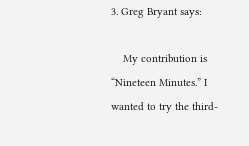3. Greg Bryant says:

    My contribution is “Nineteen Minutes.” I wanted to try the third-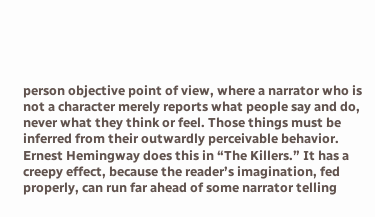person objective point of view, where a narrator who is not a character merely reports what people say and do, never what they think or feel. Those things must be inferred from their outwardly perceivable behavior. Ernest Hemingway does this in “The Killers.” It has a creepy effect, because the reader’s imagination, fed properly, can run far ahead of some narrator telling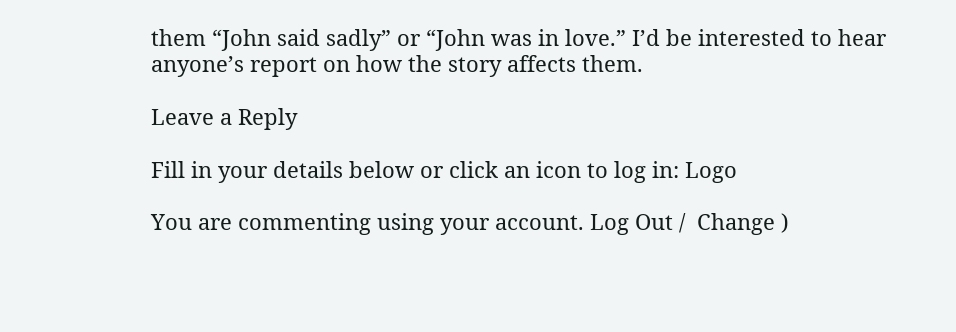them “John said sadly” or “John was in love.” I’d be interested to hear anyone’s report on how the story affects them.

Leave a Reply

Fill in your details below or click an icon to log in: Logo

You are commenting using your account. Log Out /  Change )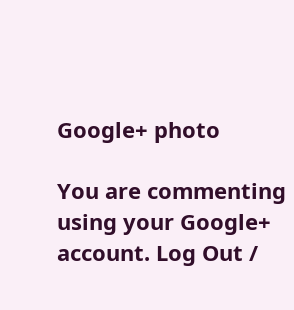Google+ photo

You are commenting using your Google+ account. Log Out /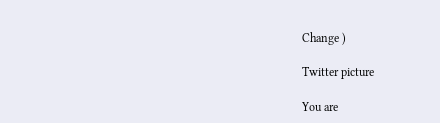Change )

Twitter picture

You are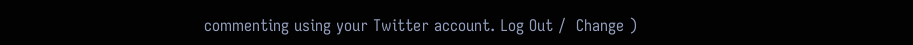commenting using your Twitter account. Log Out /  Change )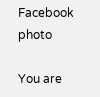Facebook photo

You are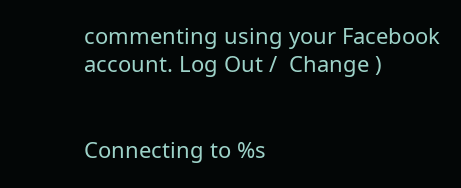commenting using your Facebook account. Log Out /  Change )


Connecting to %s